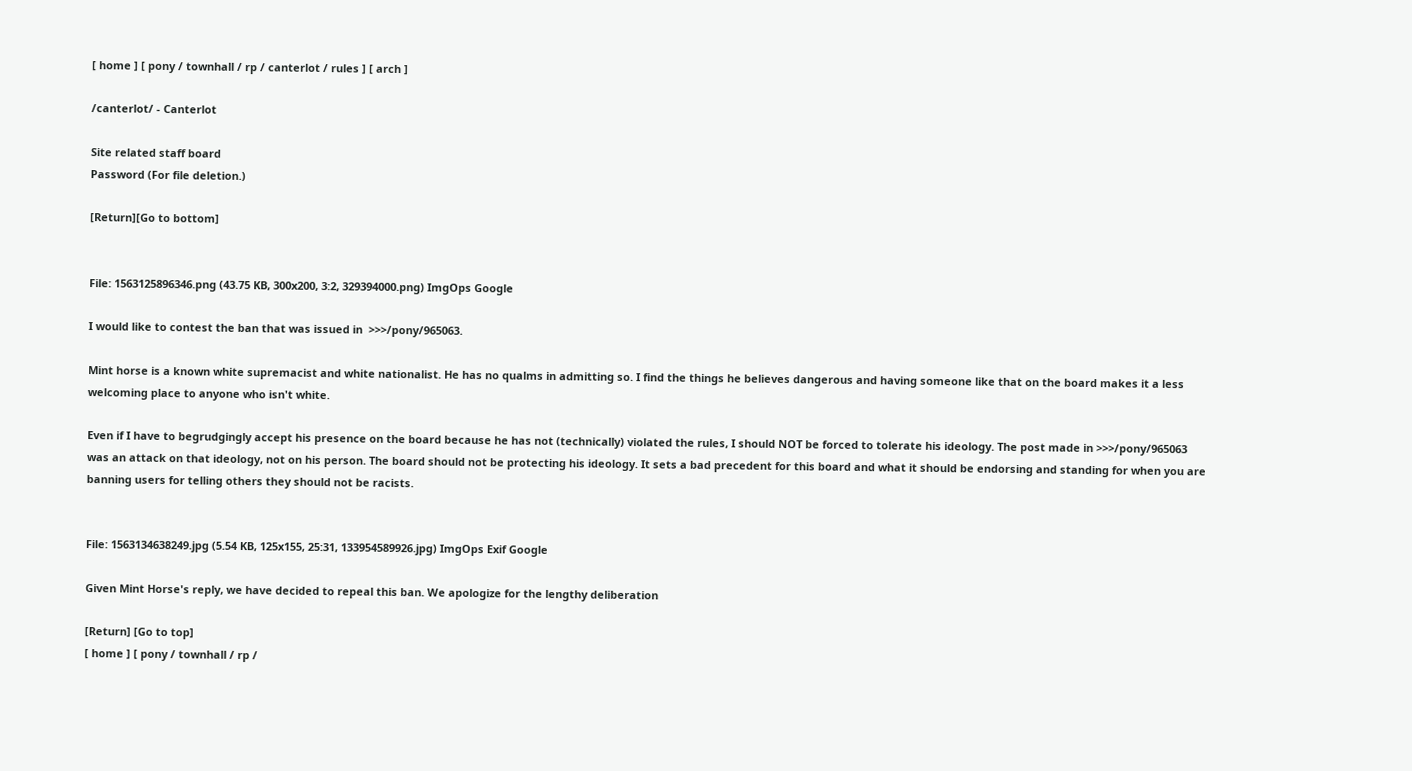[ home ] [ pony / townhall / rp / canterlot / rules ] [ arch ]

/canterlot/ - Canterlot

Site related staff board
Password (For file deletion.)

[Return][Go to bottom]


File: 1563125896346.png (43.75 KB, 300x200, 3:2, 329394000.png) ImgOps Google

I would like to contest the ban that was issued in  >>>/pony/965063.

Mint horse is a known white supremacist and white nationalist. He has no qualms in admitting so. I find the things he believes dangerous and having someone like that on the board makes it a less welcoming place to anyone who isn't white.

Even if I have to begrudgingly accept his presence on the board because he has not (technically) violated the rules, I should NOT be forced to tolerate his ideology. The post made in >>>/pony/965063 was an attack on that ideology, not on his person. The board should not be protecting his ideology. It sets a bad precedent for this board and what it should be endorsing and standing for when you are banning users for telling others they should not be racists.


File: 1563134638249.jpg (5.54 KB, 125x155, 25:31, 133954589926.jpg) ImgOps Exif Google

Given Mint Horse's reply, we have decided to repeal this ban. We apologize for the lengthy deliberation

[Return] [Go to top]
[ home ] [ pony / townhall / rp /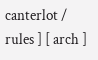canterlot / rules ] [ arch ]